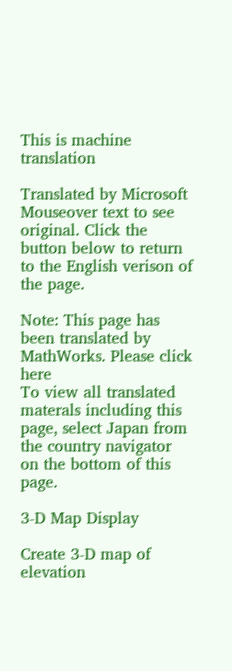This is machine translation

Translated by Microsoft
Mouseover text to see original. Click the button below to return to the English verison of the page.

Note: This page has been translated by MathWorks. Please click here
To view all translated materals including this page, select Japan from the country navigator on the bottom of this page.

3-D Map Display

Create 3-D map of elevation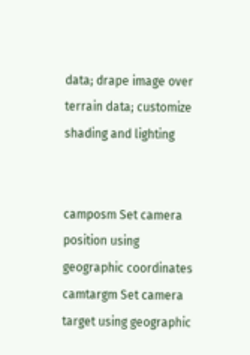data; drape image over terrain data; customize shading and lighting


camposm Set camera position using geographic coordinates
camtargm Set camera target using geographic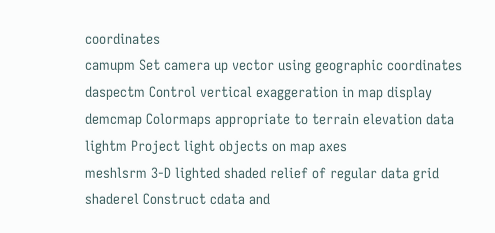coordinates
camupm Set camera up vector using geographic coordinates
daspectm Control vertical exaggeration in map display
demcmap Colormaps appropriate to terrain elevation data
lightm Project light objects on map axes
meshlsrm 3-D lighted shaded relief of regular data grid
shaderel Construct cdata and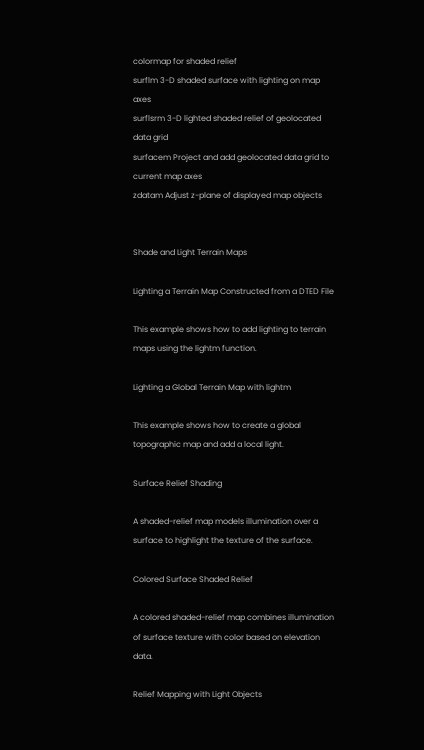colormap for shaded relief
surflm 3-D shaded surface with lighting on map axes
surflsrm 3-D lighted shaded relief of geolocated data grid
surfacem Project and add geolocated data grid to current map axes
zdatam Adjust z-plane of displayed map objects


Shade and Light Terrain Maps

Lighting a Terrain Map Constructed from a DTED File

This example shows how to add lighting to terrain maps using the lightm function.

Lighting a Global Terrain Map with lightm

This example shows how to create a global topographic map and add a local light.

Surface Relief Shading

A shaded-relief map models illumination over a surface to highlight the texture of the surface.

Colored Surface Shaded Relief

A colored shaded-relief map combines illumination of surface texture with color based on elevation data.

Relief Mapping with Light Objects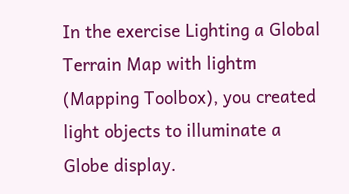In the exercise Lighting a Global Terrain Map with lightm (Mapping Toolbox), you created light objects to illuminate a Globe display.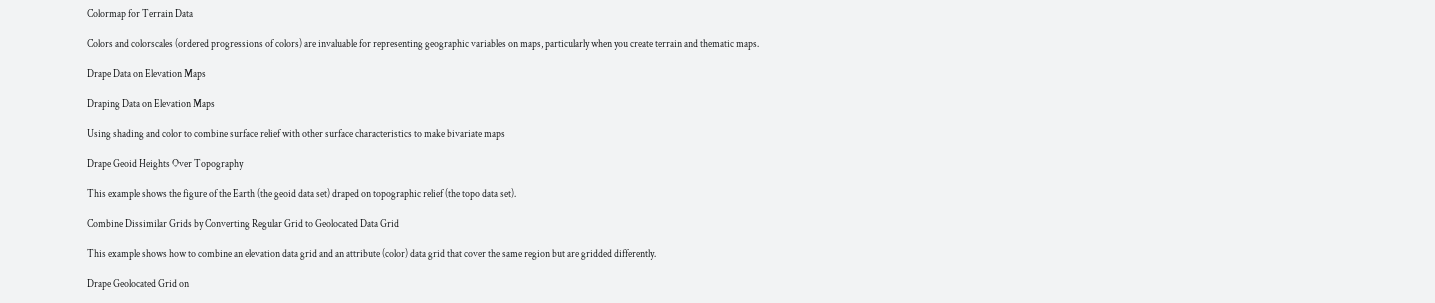Colormap for Terrain Data

Colors and colorscales (ordered progressions of colors) are invaluable for representing geographic variables on maps, particularly when you create terrain and thematic maps.

Drape Data on Elevation Maps

Draping Data on Elevation Maps

Using shading and color to combine surface relief with other surface characteristics to make bivariate maps

Drape Geoid Heights Over Topography

This example shows the figure of the Earth (the geoid data set) draped on topographic relief (the topo data set).

Combine Dissimilar Grids by Converting Regular Grid to Geolocated Data Grid

This example shows how to combine an elevation data grid and an attribute (color) data grid that cover the same region but are gridded differently.

Drape Geolocated Grid on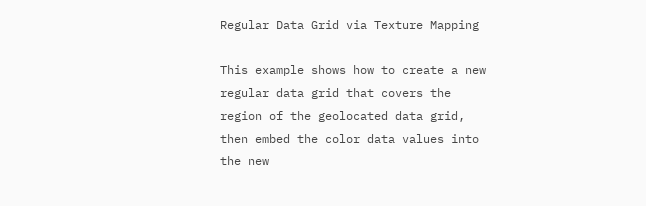Regular Data Grid via Texture Mapping

This example shows how to create a new regular data grid that covers the region of the geolocated data grid, then embed the color data values into the new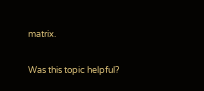matrix.

Was this topic helpful?